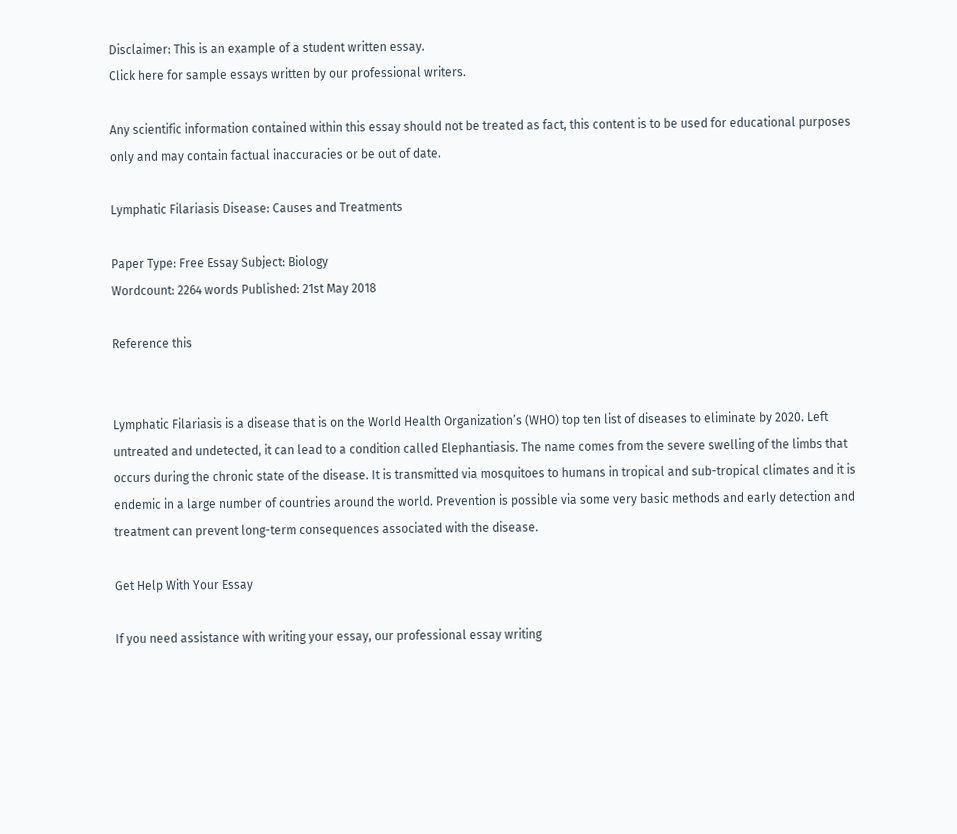Disclaimer: This is an example of a student written essay.
Click here for sample essays written by our professional writers.

Any scientific information contained within this essay should not be treated as fact, this content is to be used for educational purposes only and may contain factual inaccuracies or be out of date.

Lymphatic Filariasis Disease: Causes and Treatments

Paper Type: Free Essay Subject: Biology
Wordcount: 2264 words Published: 21st May 2018

Reference this


Lymphatic Filariasis is a disease that is on the World Health Organization’s (WHO) top ten list of diseases to eliminate by 2020. Left untreated and undetected, it can lead to a condition called Elephantiasis. The name comes from the severe swelling of the limbs that occurs during the chronic state of the disease. It is transmitted via mosquitoes to humans in tropical and sub-tropical climates and it is endemic in a large number of countries around the world. Prevention is possible via some very basic methods and early detection and treatment can prevent long-term consequences associated with the disease.

Get Help With Your Essay

If you need assistance with writing your essay, our professional essay writing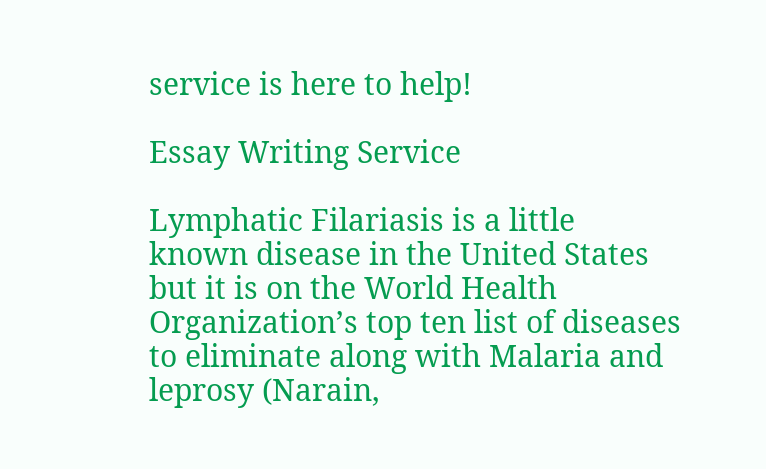service is here to help!

Essay Writing Service

Lymphatic Filariasis is a little known disease in the United States but it is on the World Health Organization’s top ten list of diseases to eliminate along with Malaria and leprosy (Narain,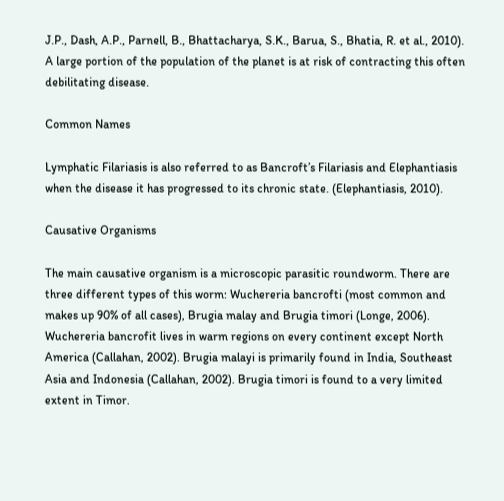J.P., Dash, A.P., Parnell, B., Bhattacharya, S.K., Barua, S., Bhatia, R. et al., 2010). A large portion of the population of the planet is at risk of contracting this often debilitating disease.

Common Names

Lymphatic Filariasis is also referred to as Bancroft’s Filariasis and Elephantiasis when the disease it has progressed to its chronic state. (Elephantiasis, 2010).

Causative Organisms

The main causative organism is a microscopic parasitic roundworm. There are three different types of this worm: Wuchereria bancrofti (most common and makes up 90% of all cases), Brugia malay and Brugia timori (Longe, 2006). Wuchereria bancrofit lives in warm regions on every continent except North America (Callahan, 2002). Brugia malayi is primarily found in India, Southeast Asia and Indonesia (Callahan, 2002). Brugia timori is found to a very limited extent in Timor.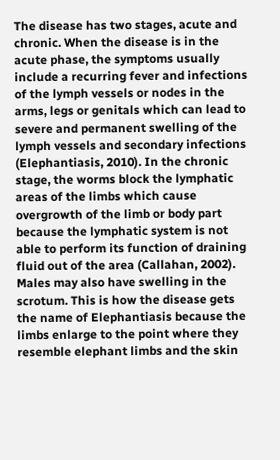The disease has two stages, acute and chronic. When the disease is in the acute phase, the symptoms usually include a recurring fever and infections of the lymph vessels or nodes in the arms, legs or genitals which can lead to severe and permanent swelling of the lymph vessels and secondary infections (Elephantiasis, 2010). In the chronic stage, the worms block the lymphatic areas of the limbs which cause overgrowth of the limb or body part because the lymphatic system is not able to perform its function of draining fluid out of the area (Callahan, 2002). Males may also have swelling in the scrotum. This is how the disease gets the name of Elephantiasis because the limbs enlarge to the point where they resemble elephant limbs and the skin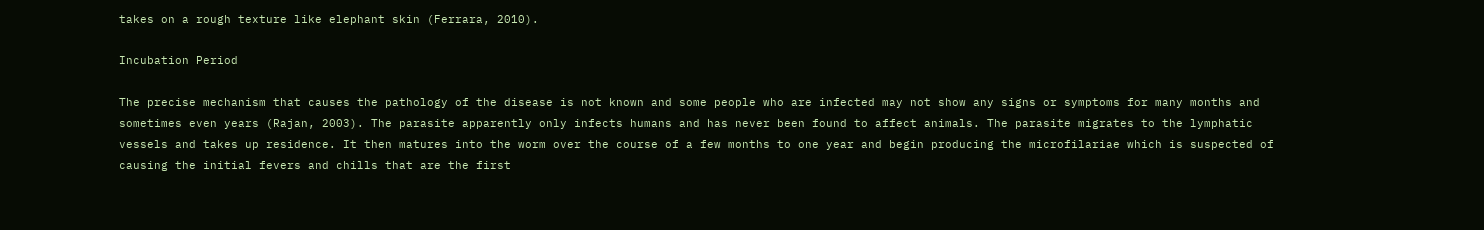takes on a rough texture like elephant skin (Ferrara, 2010).

Incubation Period

The precise mechanism that causes the pathology of the disease is not known and some people who are infected may not show any signs or symptoms for many months and sometimes even years (Rajan, 2003). The parasite apparently only infects humans and has never been found to affect animals. The parasite migrates to the lymphatic vessels and takes up residence. It then matures into the worm over the course of a few months to one year and begin producing the microfilariae which is suspected of causing the initial fevers and chills that are the first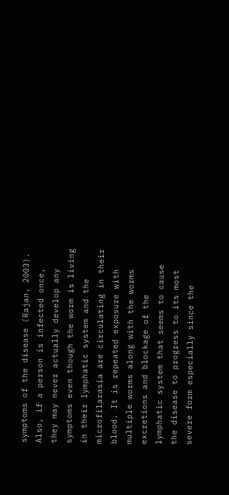symptoms of the disease (Rajan, 2003). Also, if a person is infected once, they may never actually develop any symptoms even though the worm is living in their lymphatic system and the microfilarasia are circulating in their blood. It is repeated exposure with multiple worms along with the worms excretions and blockage of the lymphatic system that seems to cause the disease to progress to its most severe form especially since the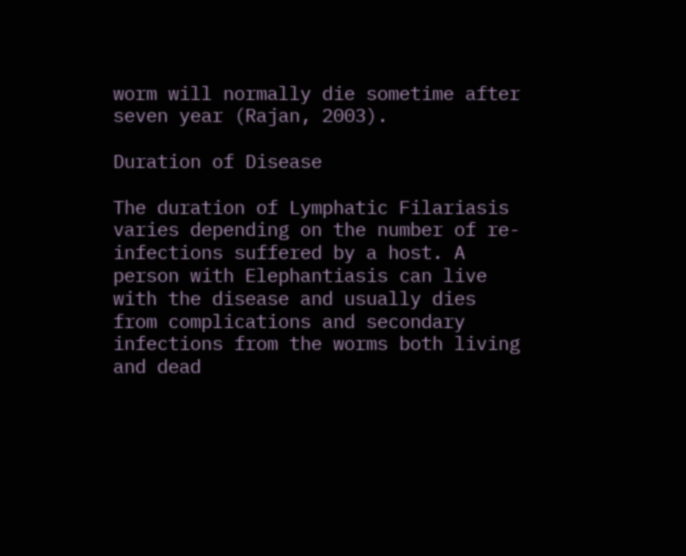worm will normally die sometime after seven year (Rajan, 2003).

Duration of Disease

The duration of Lymphatic Filariasis varies depending on the number of re-infections suffered by a host. A person with Elephantiasis can live with the disease and usually dies from complications and secondary infections from the worms both living and dead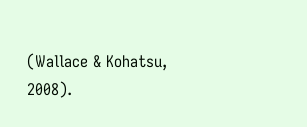(Wallace & Kohatsu, 2008).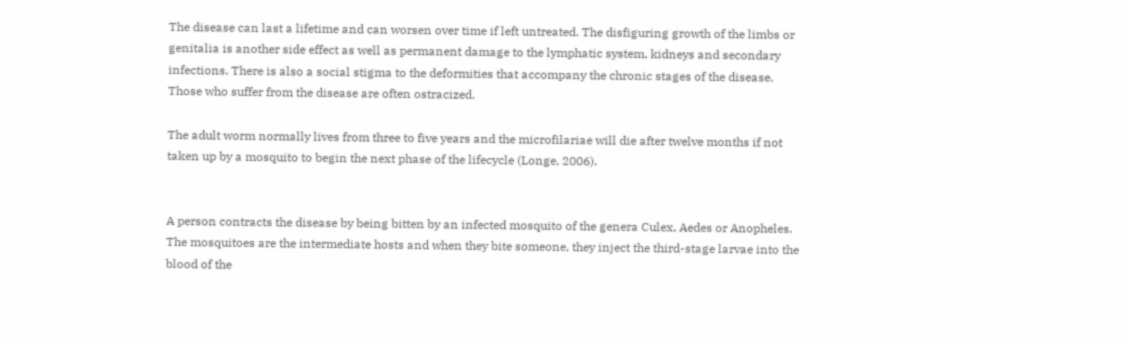The disease can last a lifetime and can worsen over time if left untreated. The disfiguring growth of the limbs or genitalia is another side effect as well as permanent damage to the lymphatic system, kidneys and secondary infections. There is also a social stigma to the deformities that accompany the chronic stages of the disease. Those who suffer from the disease are often ostracized.

The adult worm normally lives from three to five years and the microfilariae will die after twelve months if not taken up by a mosquito to begin the next phase of the lifecycle (Longe, 2006).


A person contracts the disease by being bitten by an infected mosquito of the genera Culex, Aedes or Anopheles. The mosquitoes are the intermediate hosts and when they bite someone, they inject the third-stage larvae into the blood of the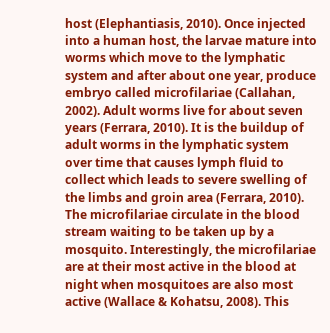host (Elephantiasis, 2010). Once injected into a human host, the larvae mature into worms which move to the lymphatic system and after about one year, produce embryo called microfilariae (Callahan, 2002). Adult worms live for about seven years (Ferrara, 2010). It is the buildup of adult worms in the lymphatic system over time that causes lymph fluid to collect which leads to severe swelling of the limbs and groin area (Ferrara, 2010). The microfilariae circulate in the blood stream waiting to be taken up by a mosquito. Interestingly, the microfilariae are at their most active in the blood at night when mosquitoes are also most active (Wallace & Kohatsu, 2008). This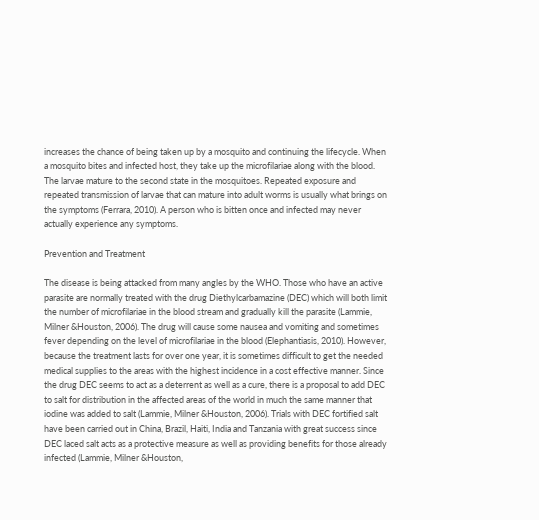increases the chance of being taken up by a mosquito and continuing the lifecycle. When a mosquito bites and infected host, they take up the microfilariae along with the blood. The larvae mature to the second state in the mosquitoes. Repeated exposure and repeated transmission of larvae that can mature into adult worms is usually what brings on the symptoms (Ferrara, 2010). A person who is bitten once and infected may never actually experience any symptoms.

Prevention and Treatment

The disease is being attacked from many angles by the WHO. Those who have an active parasite are normally treated with the drug Diethylcarbamazine (DEC) which will both limit the number of microfilariae in the blood stream and gradually kill the parasite (Lammie, Milner &Houston, 2006). The drug will cause some nausea and vomiting and sometimes fever depending on the level of microfilariae in the blood (Elephantiasis, 2010). However, because the treatment lasts for over one year, it is sometimes difficult to get the needed medical supplies to the areas with the highest incidence in a cost effective manner. Since the drug DEC seems to act as a deterrent as well as a cure, there is a proposal to add DEC to salt for distribution in the affected areas of the world in much the same manner that iodine was added to salt (Lammie, Milner &Houston, 2006). Trials with DEC fortified salt have been carried out in China, Brazil, Haiti, India and Tanzania with great success since DEC laced salt acts as a protective measure as well as providing benefits for those already infected (Lammie, Milner &Houston,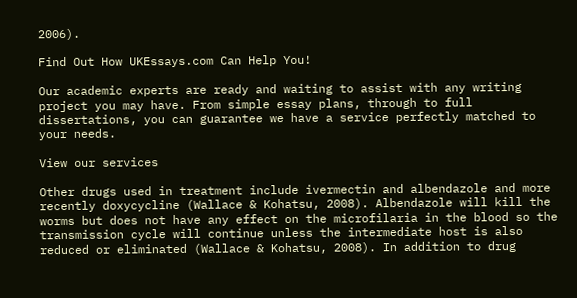2006).

Find Out How UKEssays.com Can Help You!

Our academic experts are ready and waiting to assist with any writing project you may have. From simple essay plans, through to full dissertations, you can guarantee we have a service perfectly matched to your needs.

View our services

Other drugs used in treatment include ivermectin and albendazole and more recently doxycycline (Wallace & Kohatsu, 2008). Albendazole will kill the worms but does not have any effect on the microfilaria in the blood so the transmission cycle will continue unless the intermediate host is also reduced or eliminated (Wallace & Kohatsu, 2008). In addition to drug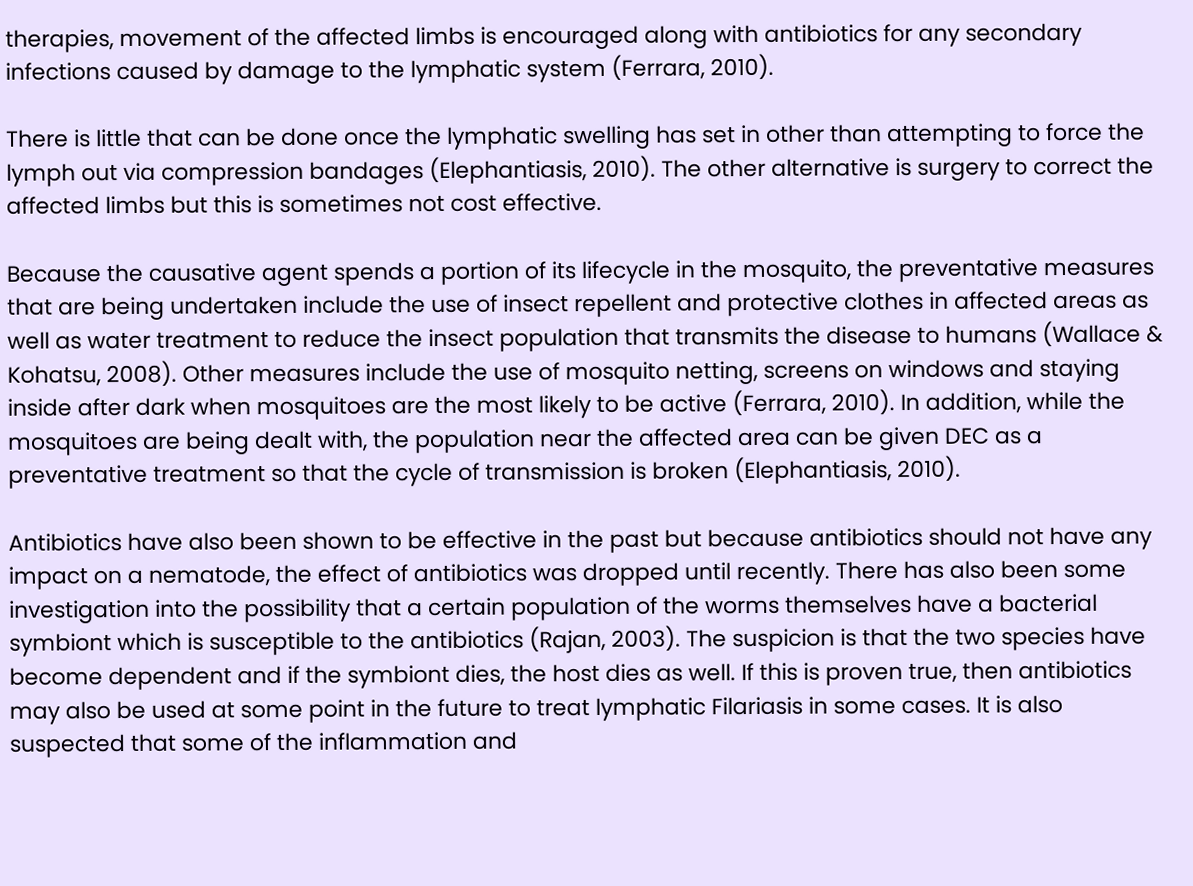therapies, movement of the affected limbs is encouraged along with antibiotics for any secondary infections caused by damage to the lymphatic system (Ferrara, 2010).

There is little that can be done once the lymphatic swelling has set in other than attempting to force the lymph out via compression bandages (Elephantiasis, 2010). The other alternative is surgery to correct the affected limbs but this is sometimes not cost effective.

Because the causative agent spends a portion of its lifecycle in the mosquito, the preventative measures that are being undertaken include the use of insect repellent and protective clothes in affected areas as well as water treatment to reduce the insect population that transmits the disease to humans (Wallace & Kohatsu, 2008). Other measures include the use of mosquito netting, screens on windows and staying inside after dark when mosquitoes are the most likely to be active (Ferrara, 2010). In addition, while the mosquitoes are being dealt with, the population near the affected area can be given DEC as a preventative treatment so that the cycle of transmission is broken (Elephantiasis, 2010).

Antibiotics have also been shown to be effective in the past but because antibiotics should not have any impact on a nematode, the effect of antibiotics was dropped until recently. There has also been some investigation into the possibility that a certain population of the worms themselves have a bacterial symbiont which is susceptible to the antibiotics (Rajan, 2003). The suspicion is that the two species have become dependent and if the symbiont dies, the host dies as well. If this is proven true, then antibiotics may also be used at some point in the future to treat lymphatic Filariasis in some cases. It is also suspected that some of the inflammation and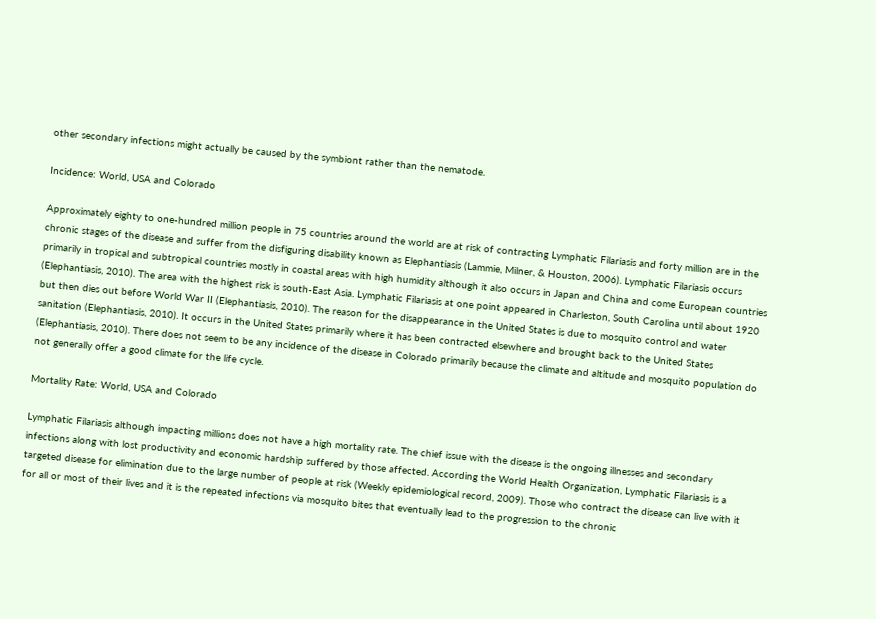other secondary infections might actually be caused by the symbiont rather than the nematode.

Incidence: World, USA and Colorado

Approximately eighty to one-hundred million people in 75 countries around the world are at risk of contracting Lymphatic Filariasis and forty million are in the chronic stages of the disease and suffer from the disfiguring disability known as Elephantiasis (Lammie, Milner, & Houston, 2006). Lymphatic Filariasis occurs primarily in tropical and subtropical countries mostly in coastal areas with high humidity although it also occurs in Japan and China and come European countries (Elephantiasis, 2010). The area with the highest risk is south-East Asia. Lymphatic Filariasis at one point appeared in Charleston, South Carolina until about 1920 but then dies out before World War II (Elephantiasis, 2010). The reason for the disappearance in the United States is due to mosquito control and water sanitation (Elephantiasis, 2010). It occurs in the United States primarily where it has been contracted elsewhere and brought back to the United States (Elephantiasis, 2010). There does not seem to be any incidence of the disease in Colorado primarily because the climate and altitude and mosquito population do not generally offer a good climate for the life cycle.

Mortality Rate: World, USA and Colorado

Lymphatic Filariasis although impacting millions does not have a high mortality rate. The chief issue with the disease is the ongoing illnesses and secondary infections along with lost productivity and economic hardship suffered by those affected. According the World Health Organization, Lymphatic Filariasis is a targeted disease for elimination due to the large number of people at risk (Weekly epidemiological record, 2009). Those who contract the disease can live with it for all or most of their lives and it is the repeated infections via mosquito bites that eventually lead to the progression to the chronic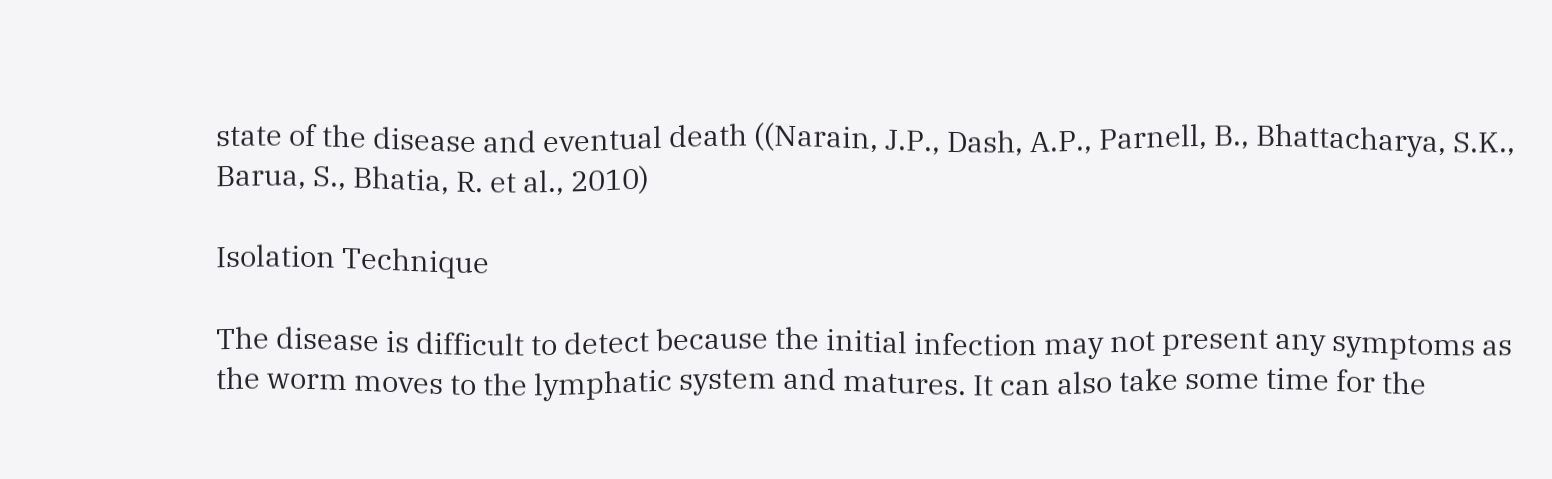state of the disease and eventual death ((Narain, J.P., Dash, A.P., Parnell, B., Bhattacharya, S.K., Barua, S., Bhatia, R. et al., 2010)

Isolation Technique

The disease is difficult to detect because the initial infection may not present any symptoms as the worm moves to the lymphatic system and matures. It can also take some time for the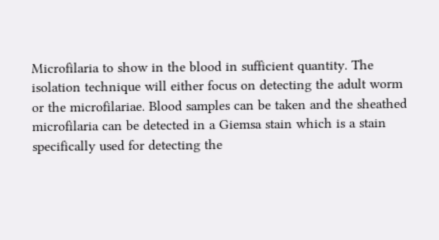Microfilaria to show in the blood in sufficient quantity. The isolation technique will either focus on detecting the adult worm or the microfilariae. Blood samples can be taken and the sheathed microfilaria can be detected in a Giemsa stain which is a stain specifically used for detecting the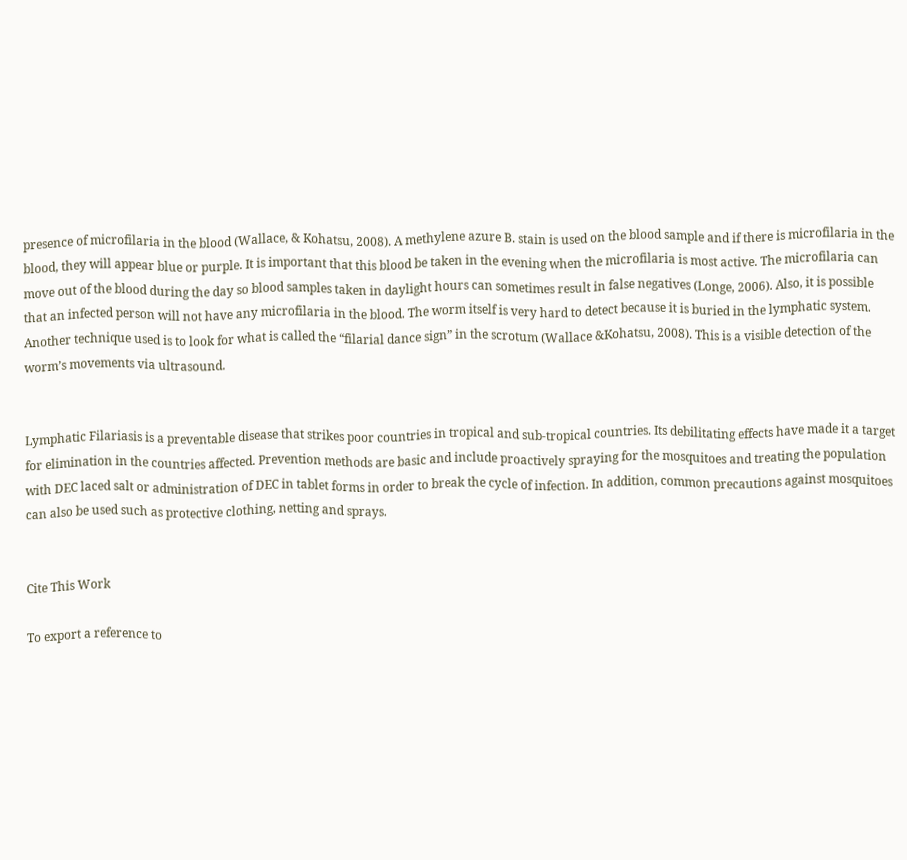presence of microfilaria in the blood (Wallace, & Kohatsu, 2008). A methylene azure B. stain is used on the blood sample and if there is microfilaria in the blood, they will appear blue or purple. It is important that this blood be taken in the evening when the microfilaria is most active. The microfilaria can move out of the blood during the day so blood samples taken in daylight hours can sometimes result in false negatives (Longe, 2006). Also, it is possible that an infected person will not have any microfilaria in the blood. The worm itself is very hard to detect because it is buried in the lymphatic system. Another technique used is to look for what is called the “filarial dance sign” in the scrotum (Wallace &Kohatsu, 2008). This is a visible detection of the worm’s movements via ultrasound.


Lymphatic Filariasis is a preventable disease that strikes poor countries in tropical and sub-tropical countries. Its debilitating effects have made it a target for elimination in the countries affected. Prevention methods are basic and include proactively spraying for the mosquitoes and treating the population with DEC laced salt or administration of DEC in tablet forms in order to break the cycle of infection. In addition, common precautions against mosquitoes can also be used such as protective clothing, netting and sprays.


Cite This Work

To export a reference to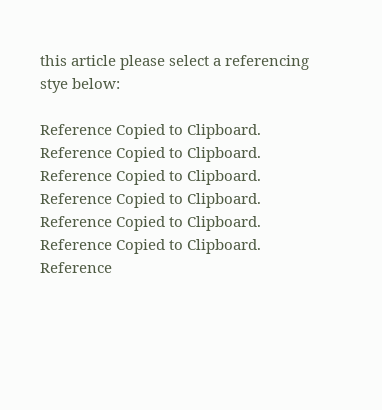this article please select a referencing stye below:

Reference Copied to Clipboard.
Reference Copied to Clipboard.
Reference Copied to Clipboard.
Reference Copied to Clipboard.
Reference Copied to Clipboard.
Reference Copied to Clipboard.
Reference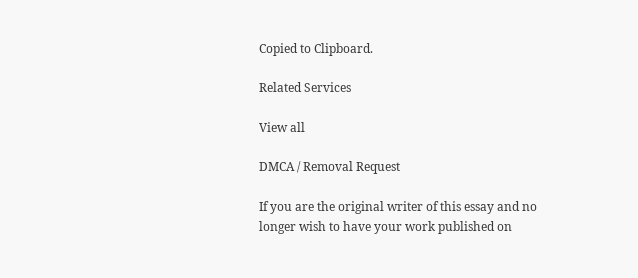Copied to Clipboard.

Related Services

View all

DMCA / Removal Request

If you are the original writer of this essay and no longer wish to have your work published on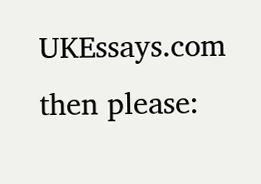UKEssays.com then please: